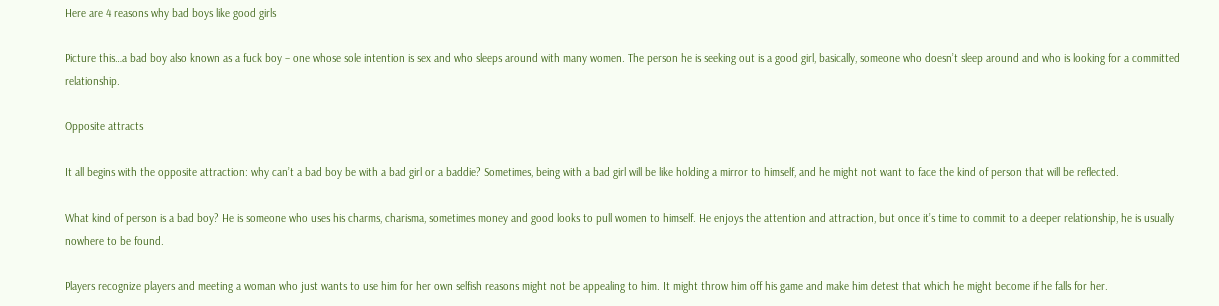Here are 4 reasons why bad boys like good girls

Picture this…a bad boy also known as a fuck boy – one whose sole intention is sex and who sleeps around with many women. The person he is seeking out is a good girl, basically, someone who doesn’t sleep around and who is looking for a committed relationship.

Opposite attracts

It all begins with the opposite attraction: why can’t a bad boy be with a bad girl or a baddie? Sometimes, being with a bad girl will be like holding a mirror to himself, and he might not want to face the kind of person that will be reflected.

What kind of person is a bad boy? He is someone who uses his charms, charisma, sometimes money and good looks to pull women to himself. He enjoys the attention and attraction, but once it’s time to commit to a deeper relationship, he is usually nowhere to be found.

Players recognize players and meeting a woman who just wants to use him for her own selfish reasons might not be appealing to him. It might throw him off his game and make him detest that which he might become if he falls for her.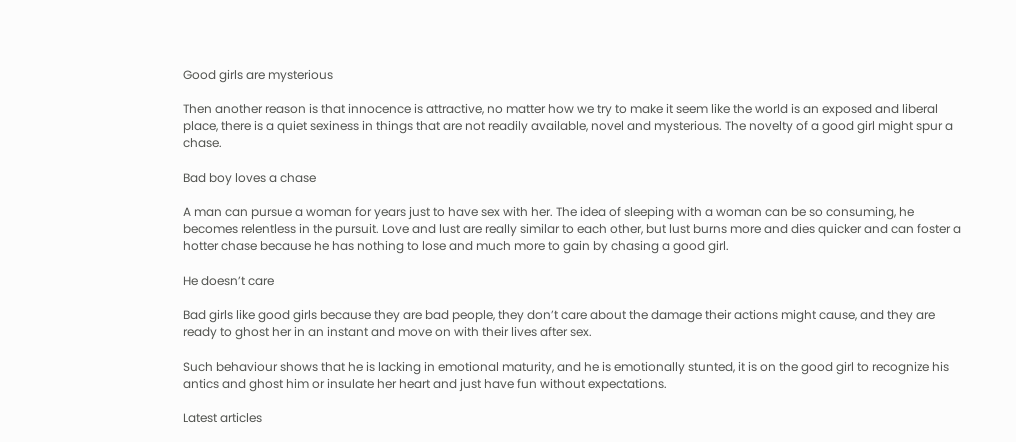Good girls are mysterious

Then another reason is that innocence is attractive, no matter how we try to make it seem like the world is an exposed and liberal place, there is a quiet sexiness in things that are not readily available, novel and mysterious. The novelty of a good girl might spur a chase.

Bad boy loves a chase

A man can pursue a woman for years just to have sex with her. The idea of sleeping with a woman can be so consuming, he becomes relentless in the pursuit. Love and lust are really similar to each other, but lust burns more and dies quicker and can foster a hotter chase because he has nothing to lose and much more to gain by chasing a good girl.

He doesn’t care

Bad girls like good girls because they are bad people, they don’t care about the damage their actions might cause, and they are ready to ghost her in an instant and move on with their lives after sex.

Such behaviour shows that he is lacking in emotional maturity, and he is emotionally stunted, it is on the good girl to recognize his antics and ghost him or insulate her heart and just have fun without expectations.

Latest articles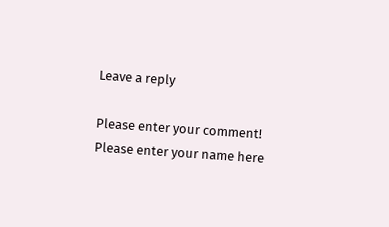Leave a reply

Please enter your comment!
Please enter your name here